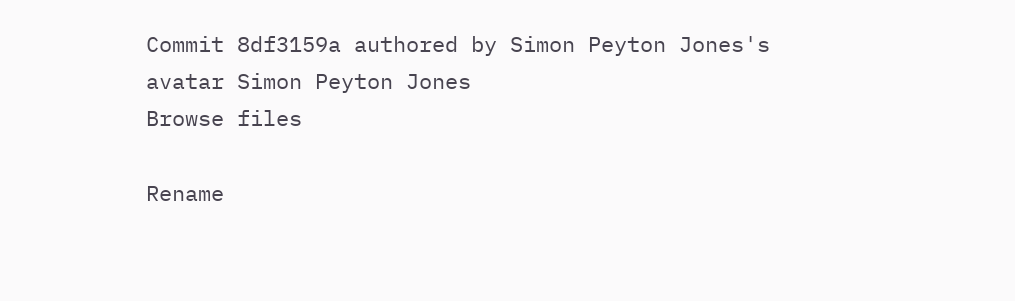Commit 8df3159a authored by Simon Peyton Jones's avatar Simon Peyton Jones
Browse files

Rename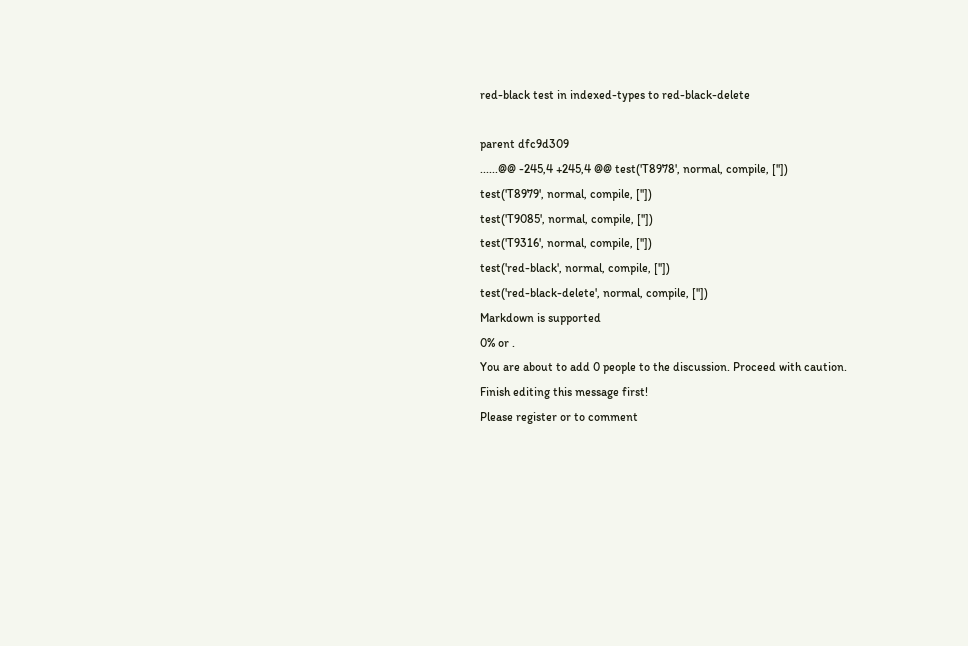red-black test in indexed-types to red-black-delete

parent dfc9d309
......@@ -245,4 +245,4 @@ test('T8978', normal, compile, [''])
test('T8979', normal, compile, [''])
test('T9085', normal, compile, [''])
test('T9316', normal, compile, [''])
test('red-black', normal, compile, [''])
test('red-black-delete', normal, compile, [''])
Markdown is supported
0% or .
You are about to add 0 people to the discussion. Proceed with caution.
Finish editing this message first!
Please register or to comment